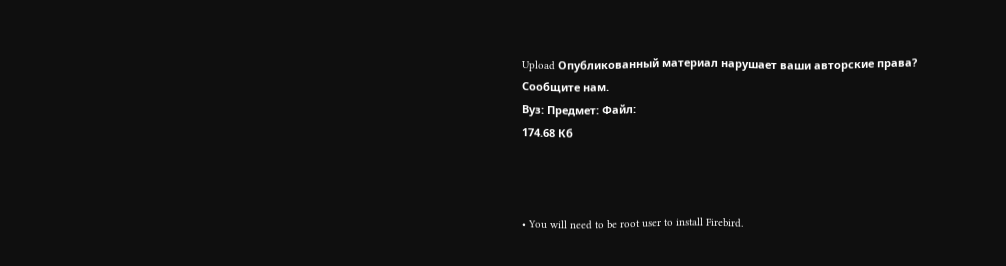Upload Опубликованный материал нарушает ваши авторские права? Сообщите нам.
Вуз: Предмет: Файл:
174.68 Кб



• You will need to be root user to install Firebird.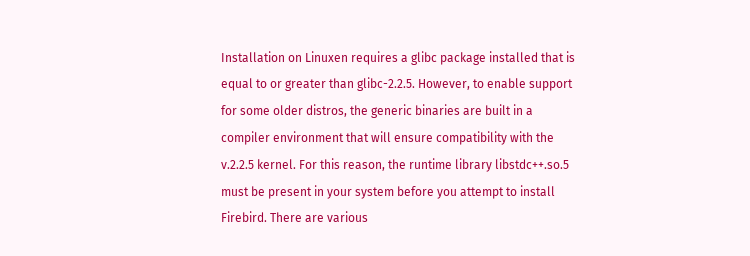Installation on Linuxen requires a glibc package installed that is equal to or greater than glibc-2.2.5. However, to enable support for some older distros, the generic binaries are built in a compiler environment that will ensure compatibility with the v.2.2.5 kernel. For this reason, the runtime library libstdc++.so.5 must be present in your system before you attempt to install Firebird. There are various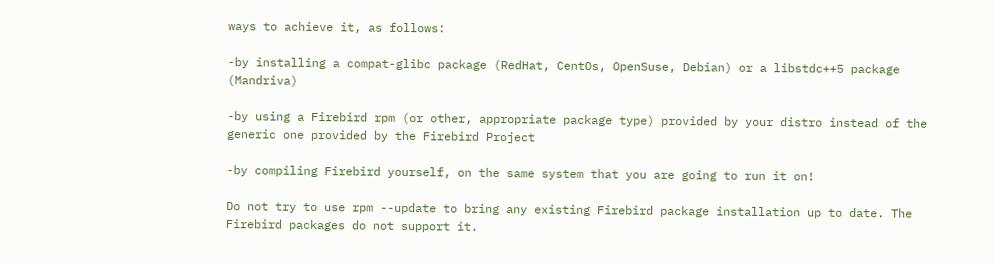ways to achieve it, as follows:

-by installing a compat-glibc package (RedHat, CentOs, OpenSuse, Debian) or a libstdc++5 package (Mandriva)

-by using a Firebird rpm (or other, appropriate package type) provided by your distro instead of the generic one provided by the Firebird Project

-by compiling Firebird yourself, on the same system that you are going to run it on!

Do not try to use rpm --update to bring any existing Firebird package installation up to date. The Firebird packages do not support it.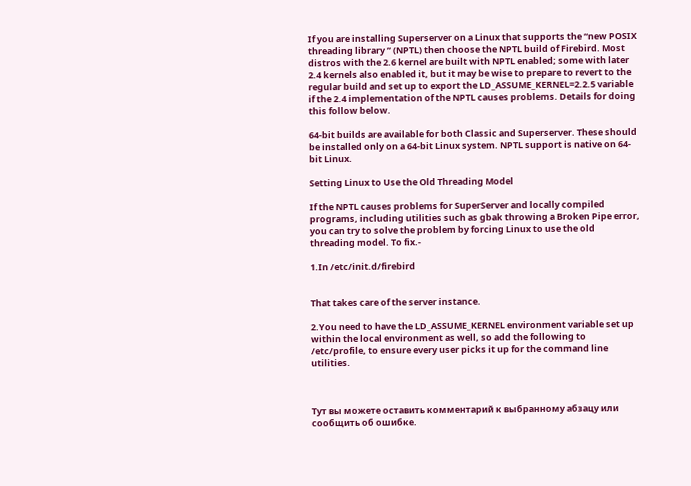If you are installing Superserver on a Linux that supports the “new POSIX threading library ” (NPTL) then choose the NPTL build of Firebird. Most distros with the 2.6 kernel are built with NPTL enabled; some with later 2.4 kernels also enabled it, but it may be wise to prepare to revert to the regular build and set up to export the LD_ASSUME_KERNEL=2.2.5 variable if the 2.4 implementation of the NPTL causes problems. Details for doing this follow below.

64-bit builds are available for both Classic and Superserver. These should be installed only on a 64-bit Linux system. NPTL support is native on 64-bit Linux.

Setting Linux to Use the Old Threading Model

If the NPTL causes problems for SuperServer and locally compiled programs, including utilities such as gbak throwing a Broken Pipe error, you can try to solve the problem by forcing Linux to use the old threading model. To fix.-

1.In /etc/init.d/firebird


That takes care of the server instance.

2.You need to have the LD_ASSUME_KERNEL environment variable set up within the local environment as well, so add the following to /etc/profile, to ensure every user picks it up for the command line utilities.



Тут вы можете оставить комментарий к выбранному абзацу или сообщить об ошибке.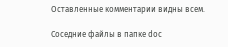Оставленные комментарии видны всем.

Соседние файлы в папке doc